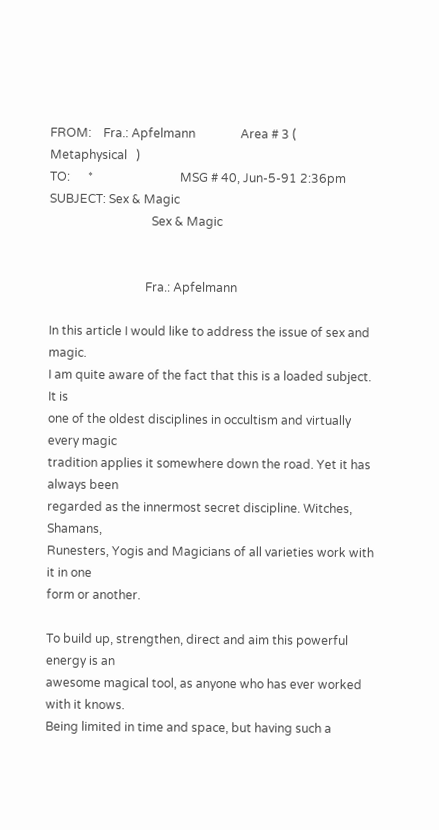FROM:    Fra.: Apfelmann               Area # 3 (   Metaphysical   )
TO:      *                             MSG # 40, Jun-5-91 2:36pm
SUBJECT: Sex & Magic
                                  Sex & Magic


                                Fra.: Apfelmann

In this article I would like to address the issue of sex and magic.
I am quite aware of the fact that this is a loaded subject. It is
one of the oldest disciplines in occultism and virtually every magic
tradition applies it somewhere down the road. Yet it has always been
regarded as the innermost secret discipline. Witches, Shamans,
Runesters, Yogis and Magicians of all varieties work with it in one
form or another.

To build up, strengthen, direct and aim this powerful energy is an
awesome magical tool, as anyone who has ever worked with it knows.
Being limited in time and space, but having such a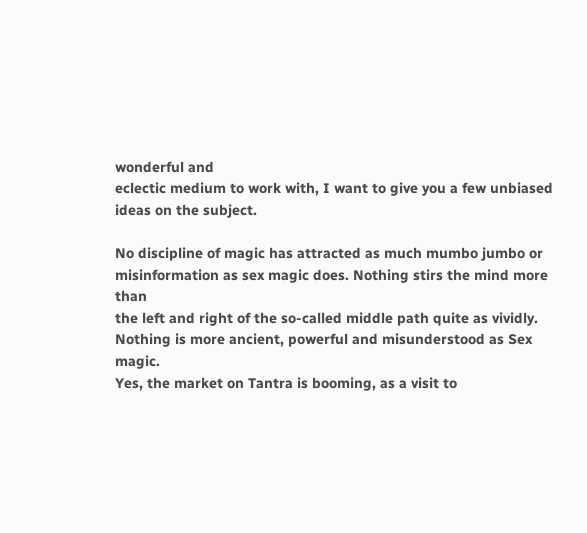wonderful and
eclectic medium to work with, I want to give you a few unbiased
ideas on the subject.

No discipline of magic has attracted as much mumbo jumbo or
misinformation as sex magic does. Nothing stirs the mind more than
the left and right of the so-called middle path quite as vividly.
Nothing is more ancient, powerful and misunderstood as Sex magic.
Yes, the market on Tantra is booming, as a visit to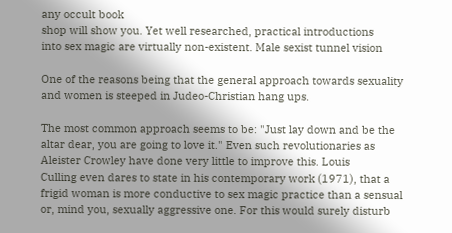any occult book
shop will show you. Yet well researched, practical introductions
into sex magic are virtually non-existent. Male sexist tunnel vision

One of the reasons being that the general approach towards sexuality
and women is steeped in Judeo-Christian hang ups.

The most common approach seems to be: "Just lay down and be the
altar dear, you are going to love it." Even such revolutionaries as
Aleister Crowley have done very little to improve this. Louis
Culling even dares to state in his contemporary work (1971), that a
frigid woman is more conductive to sex magic practice than a sensual
or, mind you, sexually aggressive one. For this would surely disturb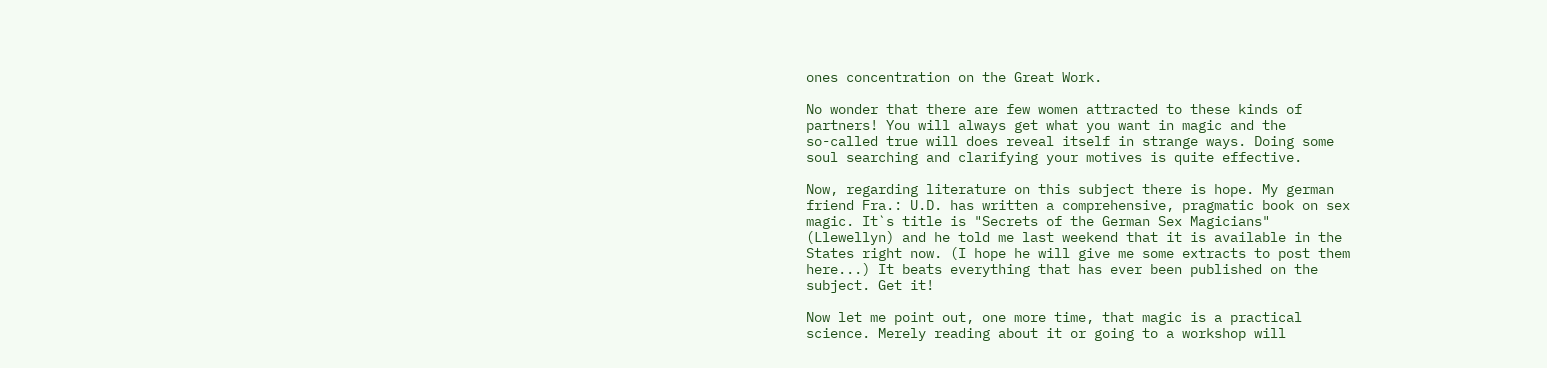ones concentration on the Great Work.

No wonder that there are few women attracted to these kinds of
partners! You will always get what you want in magic and the
so-called true will does reveal itself in strange ways. Doing some
soul searching and clarifying your motives is quite effective.

Now, regarding literature on this subject there is hope. My german
friend Fra.: U.D. has written a comprehensive, pragmatic book on sex
magic. It`s title is "Secrets of the German Sex Magicians"
(Llewellyn) and he told me last weekend that it is available in the
States right now. (I hope he will give me some extracts to post them
here...) It beats everything that has ever been published on the
subject. Get it!

Now let me point out, one more time, that magic is a practical
science. Merely reading about it or going to a workshop will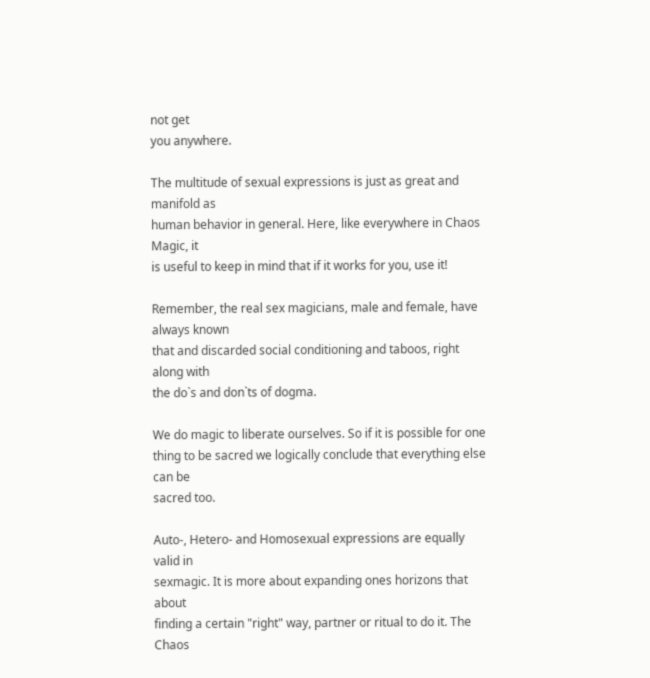not get
you anywhere.

The multitude of sexual expressions is just as great and manifold as
human behavior in general. Here, like everywhere in Chaos Magic, it
is useful to keep in mind that if it works for you, use it!

Remember, the real sex magicians, male and female, have always known
that and discarded social conditioning and taboos, right along with
the do`s and don`ts of dogma.

We do magic to liberate ourselves. So if it is possible for one
thing to be sacred we logically conclude that everything else can be
sacred too.

Auto-, Hetero- and Homosexual expressions are equally valid in
sexmagic. It is more about expanding ones horizons that about
finding a certain "right" way, partner or ritual to do it. The Chaos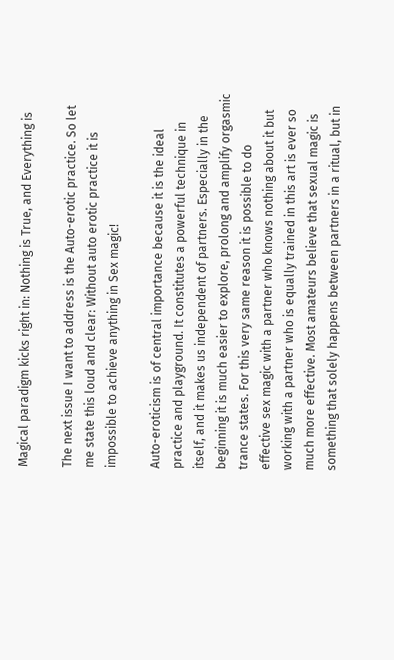Magical paradigm kicks right in: Nothing is True, and Everything is

The next issue I want to address is the Auto-erotic practice. So let
me state this loud and clear: Without auto erotic practice it is
impossible to achieve anything in Sex magic!

Auto-eroticism is of central importance because it is the ideal
practice and playground. It constitutes a powerful technique in
itself, and it makes us independent of partners. Especially in the
beginning it is much easier to explore, prolong and amplify orgasmic
trance states. For this very same reason it is possible to do
effective sex magic with a partner who knows nothing about it but
working with a partner who is equally trained in this art is ever so
much more effective. Most amateurs believe that sexual magic is
something that solely happens between partners in a ritual, but in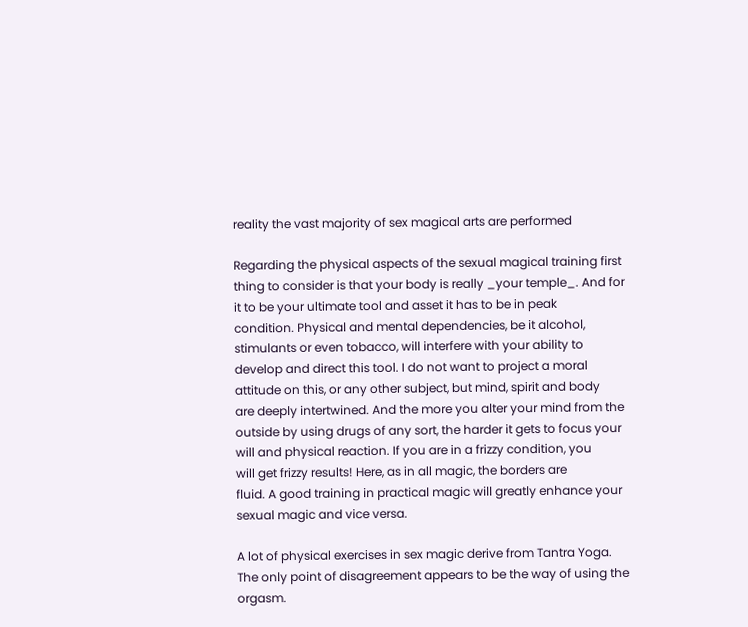reality the vast majority of sex magical arts are performed

Regarding the physical aspects of the sexual magical training first
thing to consider is that your body is really _your temple_. And for
it to be your ultimate tool and asset it has to be in peak
condition. Physical and mental dependencies, be it alcohol,
stimulants or even tobacco, will interfere with your ability to
develop and direct this tool. I do not want to project a moral
attitude on this, or any other subject, but mind, spirit and body
are deeply intertwined. And the more you alter your mind from the
outside by using drugs of any sort, the harder it gets to focus your
will and physical reaction. If you are in a frizzy condition, you
will get frizzy results! Here, as in all magic, the borders are
fluid. A good training in practical magic will greatly enhance your
sexual magic and vice versa.

A lot of physical exercises in sex magic derive from Tantra Yoga.
The only point of disagreement appears to be the way of using the
orgasm.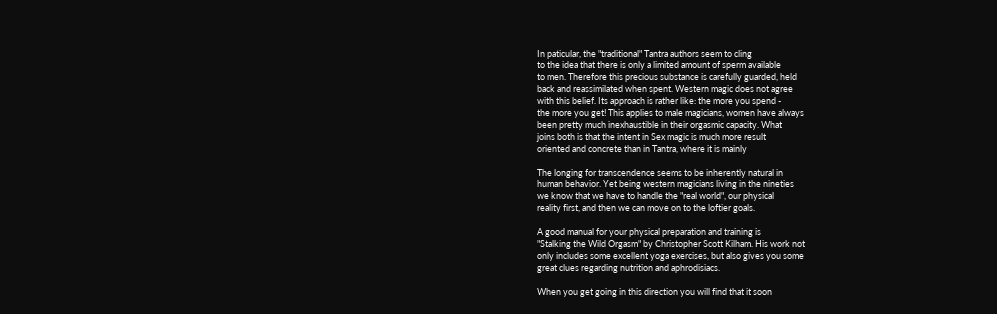In paticular, the "traditional" Tantra authors seem to cling
to the idea that there is only a limited amount of sperm available
to men. Therefore this precious substance is carefully guarded, held
back and reassimilated when spent. Western magic does not agree
with this belief. Its approach is rather like: the more you spend -
the more you get! This applies to male magicians, women have always
been pretty much inexhaustible in their orgasmic capacity. What
joins both is that the intent in Sex magic is much more result
oriented and concrete than in Tantra, where it is mainly

The longing for transcendence seems to be inherently natural in
human behavior. Yet being western magicians living in the nineties
we know that we have to handle the "real world", our physical
reality first, and then we can move on to the loftier goals.

A good manual for your physical preparation and training is
"Stalking the Wild Orgasm" by Christopher Scott Kilham. His work not
only includes some excellent yoga exercises, but also gives you some
great clues regarding nutrition and aphrodisiacs.

When you get going in this direction you will find that it soon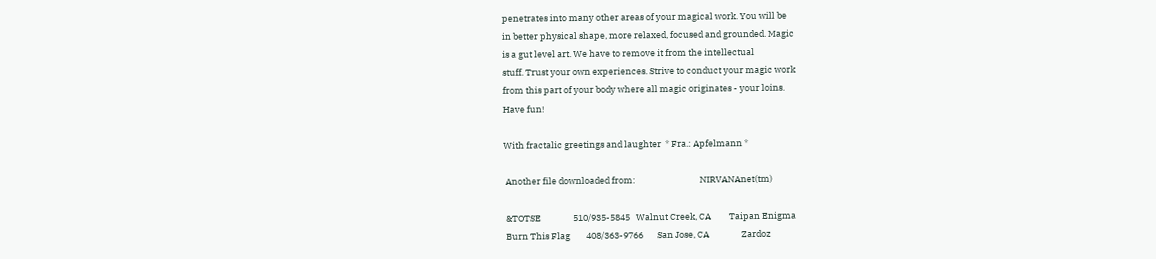penetrates into many other areas of your magical work. You will be
in better physical shape, more relaxed, focused and grounded. Magic
is a gut level art. We have to remove it from the intellectual
stuff. Trust your own experiences. Strive to conduct your magic work
from this part of your body where all magic originates - your loins.
Have fun!

With fractalic greetings and laughter  * Fra.: Apfelmann *

 Another file downloaded from:                                NIRVANAnet(tm)

 &TOTSE                510/935-5845   Walnut Creek, CA         Taipan Enigma
 Burn This Flag        408/363-9766       San Jose, CA                Zardoz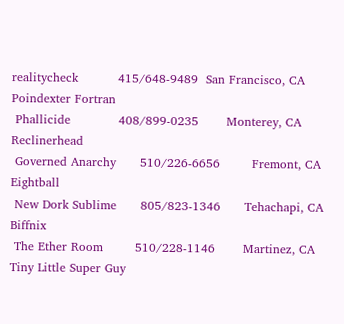realitycheck          415/648-9489  San Francisco, CA    Poindexter Fortran
 Phallicide            408/899-0235       Monterey, CA          Reclinerhead
 Governed Anarchy      510/226-6656        Fremont, CA             Eightball
 New Dork Sublime      805/823-1346      Tehachapi, CA               Biffnix
 The Ether Room        510/228-1146       Martinez, CA Tiny Little Super Guy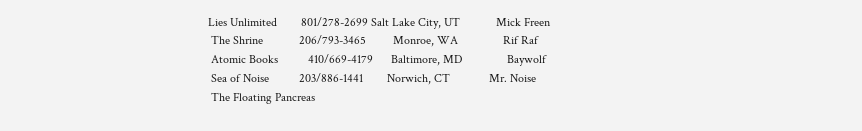Lies Unlimited        801/278-2699 Salt Lake City, UT            Mick Freen
 The Shrine            206/793-3465         Monroe, WA               Rif Raf
 Atomic Books          410/669-4179      Baltimore, MD               Baywolf
 Sea of Noise          203/886-1441        Norwich, CT             Mr. Noise
 The Floating Pancreas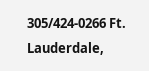305/424-0266 Ft. Lauderdale,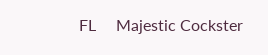FL     Majestic Cockster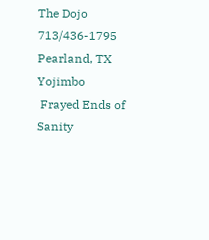The Dojo              713/436-1795       Pearland, TX               Yojimbo
 Frayed Ends of Sanity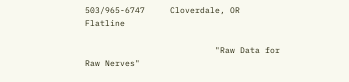503/965-6747     Cloverdale, OR              Flatline

                          "Raw Data for Raw Nerves"